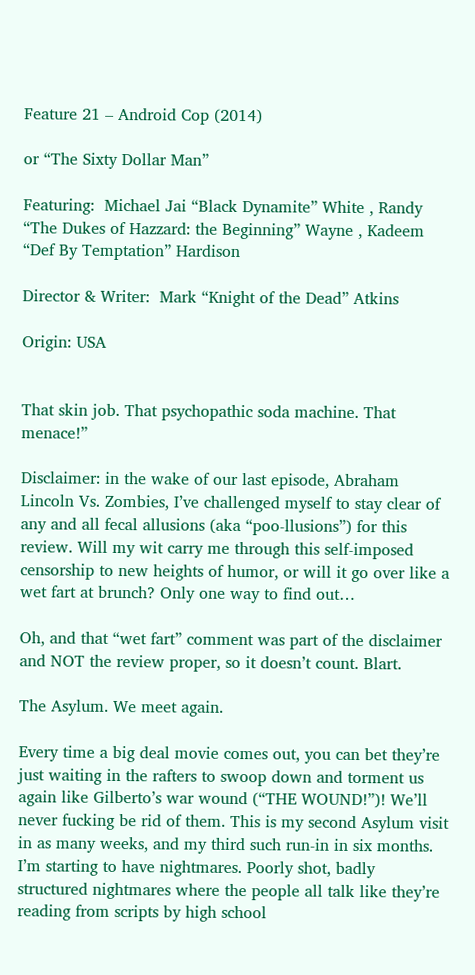Feature 21 – Android Cop (2014)

or “The Sixty Dollar Man”

Featuring:  Michael Jai “Black Dynamite” White , Randy “The Dukes of Hazzard: the Beginning” Wayne , Kadeem “Def By Temptation” Hardison

Director & Writer:  Mark “Knight of the Dead” Atkins

Origin: USA


That skin job. That psychopathic soda machine. That menace!”

Disclaimer: in the wake of our last episode, Abraham Lincoln Vs. Zombies, I’ve challenged myself to stay clear of any and all fecal allusions (aka “poo-llusions”) for this review. Will my wit carry me through this self-imposed censorship to new heights of humor, or will it go over like a wet fart at brunch? Only one way to find out…

Oh, and that “wet fart” comment was part of the disclaimer and NOT the review proper, so it doesn’t count. Blart.

The Asylum. We meet again.

Every time a big deal movie comes out, you can bet they’re just waiting in the rafters to swoop down and torment us again like Gilberto’s war wound (“THE WOUND!”)! We’ll never fucking be rid of them. This is my second Asylum visit in as many weeks, and my third such run-in in six months. I’m starting to have nightmares. Poorly shot, badly structured nightmares where the people all talk like they’re reading from scripts by high school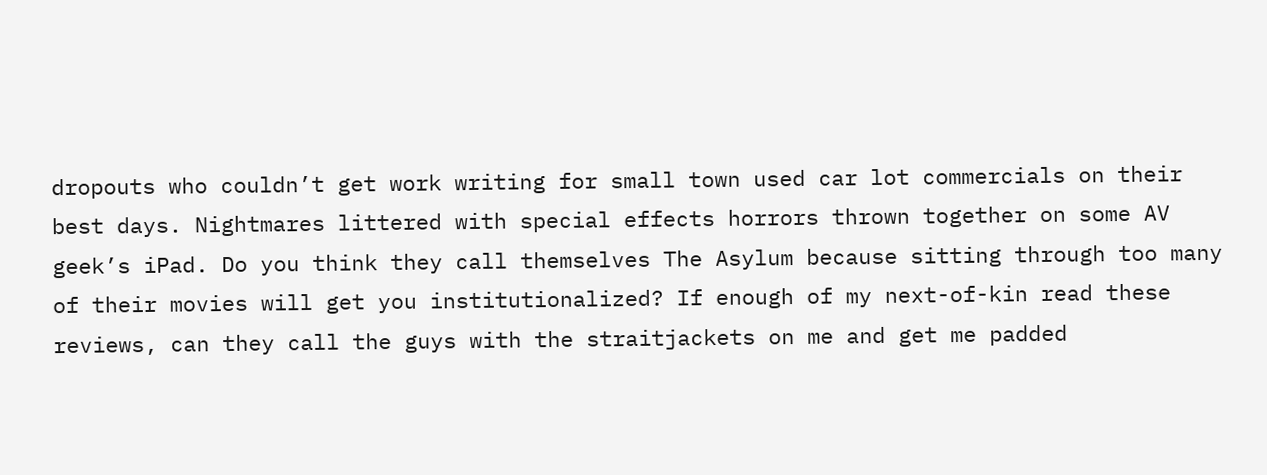dropouts who couldn’t get work writing for small town used car lot commercials on their best days. Nightmares littered with special effects horrors thrown together on some AV geek’s iPad. Do you think they call themselves The Asylum because sitting through too many of their movies will get you institutionalized? If enough of my next-of-kin read these reviews, can they call the guys with the straitjackets on me and get me padded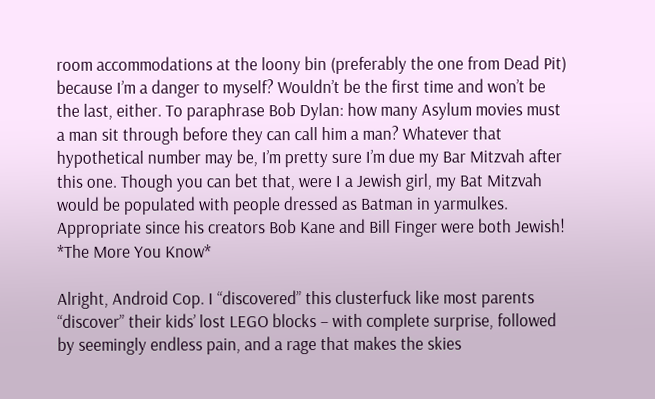room accommodations at the loony bin (preferably the one from Dead Pit) because I’m a danger to myself? Wouldn’t be the first time and won’t be the last, either. To paraphrase Bob Dylan: how many Asylum movies must a man sit through before they can call him a man? Whatever that hypothetical number may be, I’m pretty sure I’m due my Bar Mitzvah after this one. Though you can bet that, were I a Jewish girl, my Bat Mitzvah would be populated with people dressed as Batman in yarmulkes. Appropriate since his creators Bob Kane and Bill Finger were both Jewish! *The More You Know*

Alright, Android Cop. I “discovered” this clusterfuck like most parents “discover” their kids’ lost LEGO blocks – with complete surprise, followed by seemingly endless pain, and a rage that makes the skies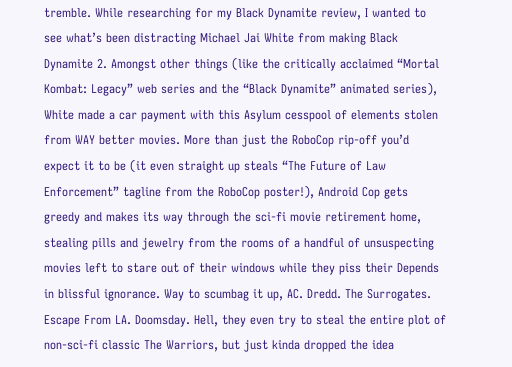tremble. While researching for my Black Dynamite review, I wanted to see what’s been distracting Michael Jai White from making Black Dynamite 2. Amongst other things (like the critically acclaimed “Mortal Kombat: Legacy” web series and the “Black Dynamite” animated series), White made a car payment with this Asylum cesspool of elements stolen from WAY better movies. More than just the RoboCop rip-off you’d expect it to be (it even straight up steals “The Future of Law Enforcement” tagline from the RoboCop poster!), Android Cop gets greedy and makes its way through the sci-fi movie retirement home, stealing pills and jewelry from the rooms of a handful of unsuspecting movies left to stare out of their windows while they piss their Depends in blissful ignorance. Way to scumbag it up, AC. Dredd. The Surrogates. Escape From LA. Doomsday. Hell, they even try to steal the entire plot of non-sci-fi classic The Warriors, but just kinda dropped the idea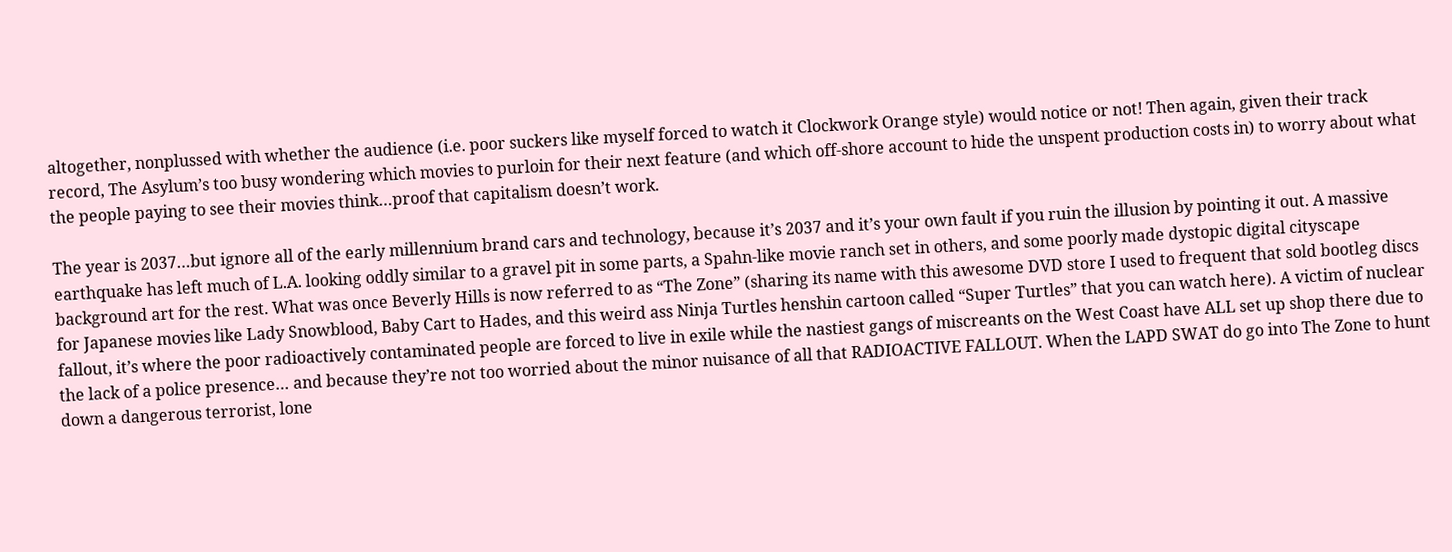altogether, nonplussed with whether the audience (i.e. poor suckers like myself forced to watch it Clockwork Orange style) would notice or not! Then again, given their track record, The Asylum’s too busy wondering which movies to purloin for their next feature (and which off-shore account to hide the unspent production costs in) to worry about what the people paying to see their movies think…proof that capitalism doesn’t work.

The year is 2037…but ignore all of the early millennium brand cars and technology, because it’s 2037 and it’s your own fault if you ruin the illusion by pointing it out. A massive earthquake has left much of L.A. looking oddly similar to a gravel pit in some parts, a Spahn-like movie ranch set in others, and some poorly made dystopic digital cityscape background art for the rest. What was once Beverly Hills is now referred to as “The Zone” (sharing its name with this awesome DVD store I used to frequent that sold bootleg discs for Japanese movies like Lady Snowblood, Baby Cart to Hades, and this weird ass Ninja Turtles henshin cartoon called “Super Turtles” that you can watch here). A victim of nuclear fallout, it’s where the poor radioactively contaminated people are forced to live in exile while the nastiest gangs of miscreants on the West Coast have ALL set up shop there due to the lack of a police presence… and because they’re not too worried about the minor nuisance of all that RADIOACTIVE FALLOUT. When the LAPD SWAT do go into The Zone to hunt down a dangerous terrorist, lone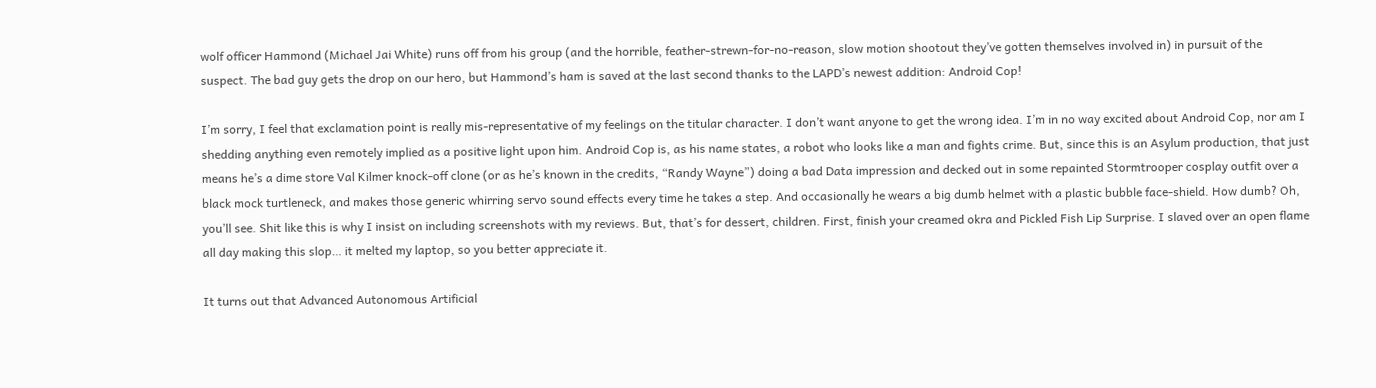wolf officer Hammond (Michael Jai White) runs off from his group (and the horrible, feather-strewn-for-no-reason, slow motion shootout they’ve gotten themselves involved in) in pursuit of the suspect. The bad guy gets the drop on our hero, but Hammond’s ham is saved at the last second thanks to the LAPD’s newest addition: Android Cop!

I’m sorry, I feel that exclamation point is really mis-representative of my feelings on the titular character. I don’t want anyone to get the wrong idea. I’m in no way excited about Android Cop, nor am I shedding anything even remotely implied as a positive light upon him. Android Cop is, as his name states, a robot who looks like a man and fights crime. But, since this is an Asylum production, that just means he’s a dime store Val Kilmer knock-off clone (or as he’s known in the credits, “Randy Wayne”) doing a bad Data impression and decked out in some repainted Stormtrooper cosplay outfit over a black mock turtleneck, and makes those generic whirring servo sound effects every time he takes a step. And occasionally he wears a big dumb helmet with a plastic bubble face-shield. How dumb? Oh, you’ll see. Shit like this is why I insist on including screenshots with my reviews. But, that’s for dessert, children. First, finish your creamed okra and Pickled Fish Lip Surprise. I slaved over an open flame all day making this slop… it melted my laptop, so you better appreciate it.

It turns out that Advanced Autonomous Artificial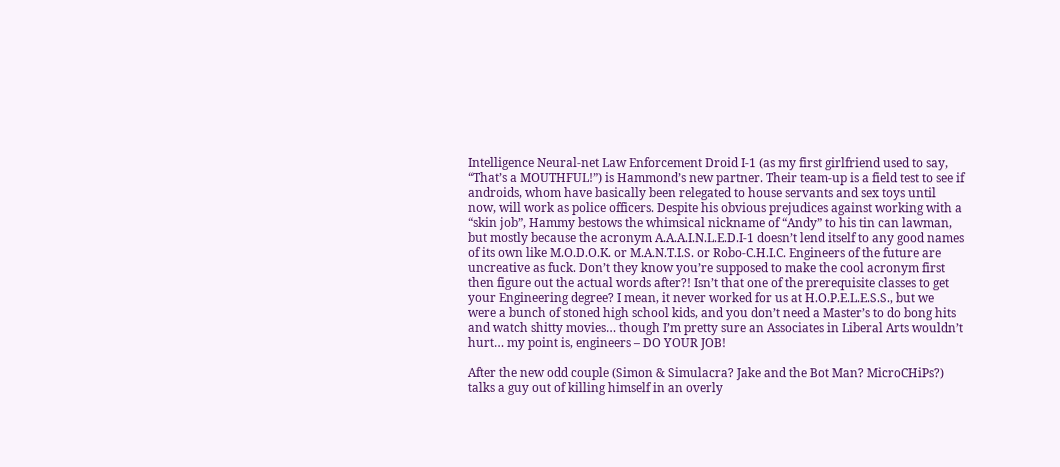Intelligence Neural-net Law Enforcement Droid I-1 (as my first girlfriend used to say, “That’s a MOUTHFUL!”) is Hammond’s new partner. Their team-up is a field test to see if androids, whom have basically been relegated to house servants and sex toys until now, will work as police officers. Despite his obvious prejudices against working with a “skin job”, Hammy bestows the whimsical nickname of “Andy” to his tin can lawman, but mostly because the acronym A.A.A.I.N.L.E.D.I-1 doesn’t lend itself to any good names of its own like M.O.D.O.K. or M.A.N.T.I.S. or Robo-C.H.I.C. Engineers of the future are uncreative as fuck. Don’t they know you’re supposed to make the cool acronym first then figure out the actual words after?! Isn’t that one of the prerequisite classes to get your Engineering degree? I mean, it never worked for us at H.O.P.E.L.E.S.S., but we were a bunch of stoned high school kids, and you don’t need a Master’s to do bong hits and watch shitty movies… though I’m pretty sure an Associates in Liberal Arts wouldn’t hurt… my point is, engineers – DO YOUR JOB!

After the new odd couple (Simon & Simulacra? Jake and the Bot Man? MicroCHiPs?) talks a guy out of killing himself in an overly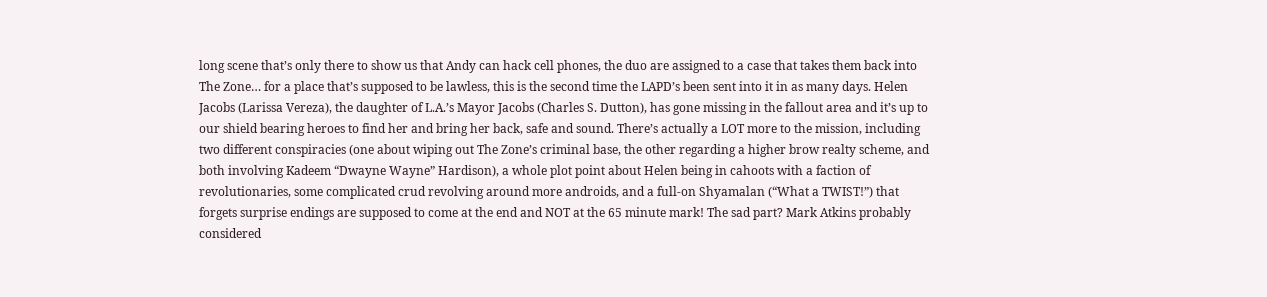long scene that’s only there to show us that Andy can hack cell phones, the duo are assigned to a case that takes them back into The Zone… for a place that’s supposed to be lawless, this is the second time the LAPD’s been sent into it in as many days. Helen Jacobs (Larissa Vereza), the daughter of L.A.’s Mayor Jacobs (Charles S. Dutton), has gone missing in the fallout area and it’s up to our shield bearing heroes to find her and bring her back, safe and sound. There’s actually a LOT more to the mission, including two different conspiracies (one about wiping out The Zone’s criminal base, the other regarding a higher brow realty scheme, and both involving Kadeem “Dwayne Wayne” Hardison), a whole plot point about Helen being in cahoots with a faction of revolutionaries, some complicated crud revolving around more androids, and a full-on Shyamalan (“What a TWIST!”) that forgets surprise endings are supposed to come at the end and NOT at the 65 minute mark! The sad part? Mark Atkins probably considered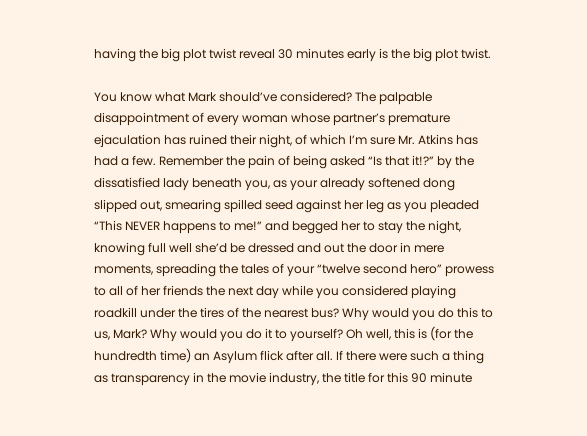having the big plot twist reveal 30 minutes early is the big plot twist.

You know what Mark should’ve considered? The palpable disappointment of every woman whose partner’s premature ejaculation has ruined their night, of which I’m sure Mr. Atkins has had a few. Remember the pain of being asked “Is that it!?” by the dissatisfied lady beneath you, as your already softened dong slipped out, smearing spilled seed against her leg as you pleaded “This NEVER happens to me!” and begged her to stay the night, knowing full well she’d be dressed and out the door in mere moments, spreading the tales of your “twelve second hero” prowess to all of her friends the next day while you considered playing roadkill under the tires of the nearest bus? Why would you do this to us, Mark? Why would you do it to yourself? Oh well, this is (for the hundredth time) an Asylum flick after all. If there were such a thing as transparency in the movie industry, the title for this 90 minute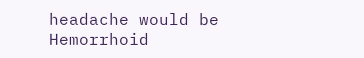headache would be Hemorrhoid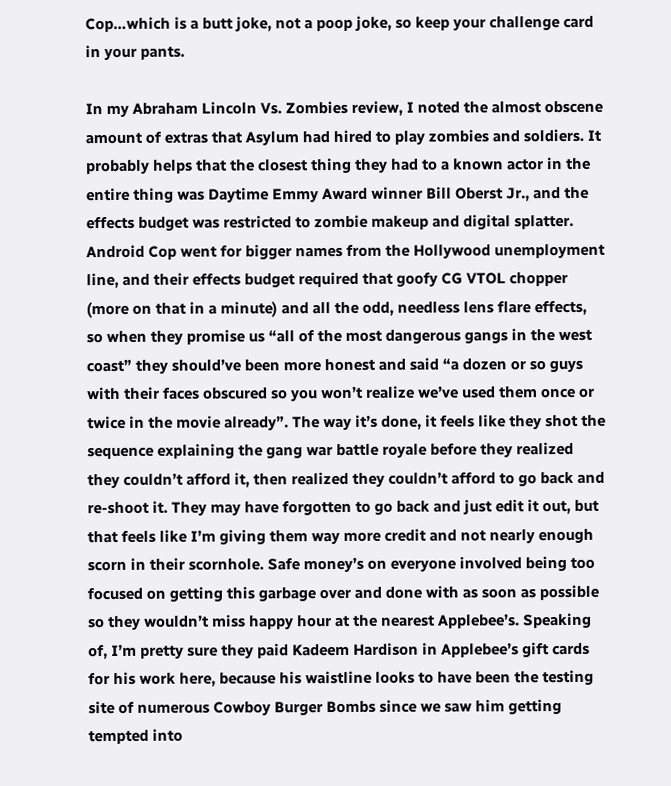Cop…which is a butt joke, not a poop joke, so keep your challenge card in your pants.

In my Abraham Lincoln Vs. Zombies review, I noted the almost obscene amount of extras that Asylum had hired to play zombies and soldiers. It probably helps that the closest thing they had to a known actor in the entire thing was Daytime Emmy Award winner Bill Oberst Jr., and the effects budget was restricted to zombie makeup and digital splatter. Android Cop went for bigger names from the Hollywood unemployment line, and their effects budget required that goofy CG VTOL chopper (more on that in a minute) and all the odd, needless lens flare effects, so when they promise us “all of the most dangerous gangs in the west coast” they should’ve been more honest and said “a dozen or so guys with their faces obscured so you won’t realize we’ve used them once or twice in the movie already”. The way it’s done, it feels like they shot the sequence explaining the gang war battle royale before they realized they couldn’t afford it, then realized they couldn’t afford to go back and re-shoot it. They may have forgotten to go back and just edit it out, but that feels like I’m giving them way more credit and not nearly enough scorn in their scornhole. Safe money’s on everyone involved being too focused on getting this garbage over and done with as soon as possible so they wouldn’t miss happy hour at the nearest Applebee’s. Speaking of, I’m pretty sure they paid Kadeem Hardison in Applebee’s gift cards for his work here, because his waistline looks to have been the testing site of numerous Cowboy Burger Bombs since we saw him getting tempted into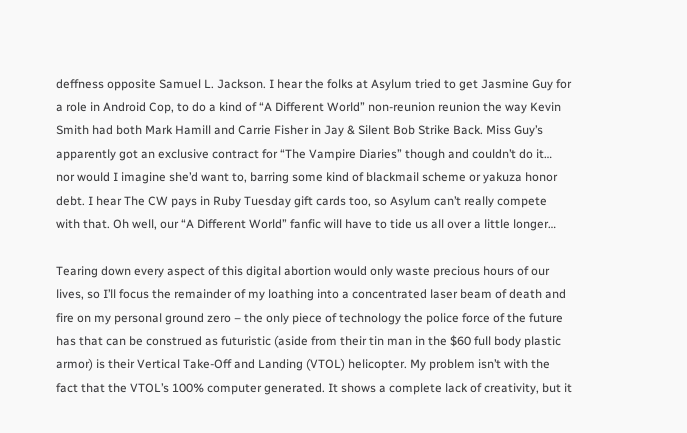deffness opposite Samuel L. Jackson. I hear the folks at Asylum tried to get Jasmine Guy for a role in Android Cop, to do a kind of “A Different World” non-reunion reunion the way Kevin Smith had both Mark Hamill and Carrie Fisher in Jay & Silent Bob Strike Back. Miss Guy’s apparently got an exclusive contract for “The Vampire Diaries” though and couldn’t do it… nor would I imagine she’d want to, barring some kind of blackmail scheme or yakuza honor debt. I hear The CW pays in Ruby Tuesday gift cards too, so Asylum can’t really compete with that. Oh well, our “A Different World” fanfic will have to tide us all over a little longer…

Tearing down every aspect of this digital abortion would only waste precious hours of our lives, so I’ll focus the remainder of my loathing into a concentrated laser beam of death and fire on my personal ground zero – the only piece of technology the police force of the future has that can be construed as futuristic (aside from their tin man in the $60 full body plastic armor) is their Vertical Take-Off and Landing (VTOL) helicopter. My problem isn’t with the fact that the VTOL’s 100% computer generated. It shows a complete lack of creativity, but it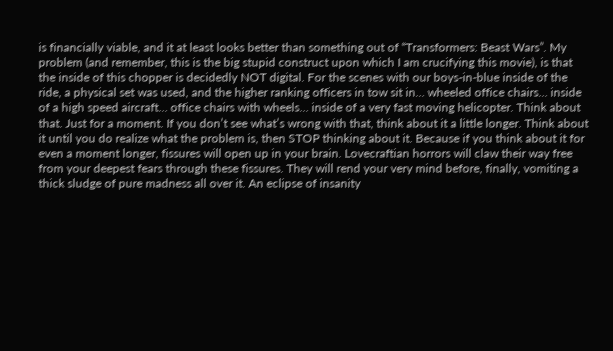is financially viable, and it at least looks better than something out of “Transformers: Beast Wars”. My problem (and remember, this is the big stupid construct upon which I am crucifying this movie), is that the inside of this chopper is decidedly NOT digital. For the scenes with our boys-in-blue inside of the ride, a physical set was used, and the higher ranking officers in tow sit in… wheeled office chairs… inside of a high speed aircraft… office chairs with wheels… inside of a very fast moving helicopter. Think about that. Just for a moment. If you don’t see what’s wrong with that, think about it a little longer. Think about it until you do realize what the problem is, then STOP thinking about it. Because if you think about it for even a moment longer, fissures will open up in your brain. Lovecraftian horrors will claw their way free from your deepest fears through these fissures. They will rend your very mind before, finally, vomiting a thick sludge of pure madness all over it. An eclipse of insanity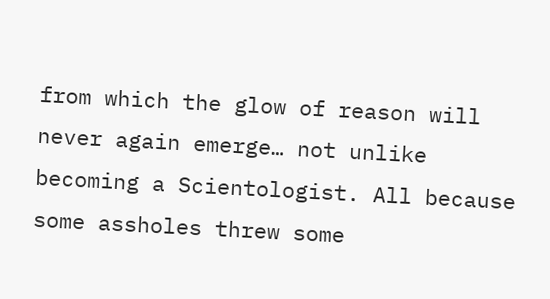from which the glow of reason will never again emerge… not unlike becoming a Scientologist. All because some assholes threw some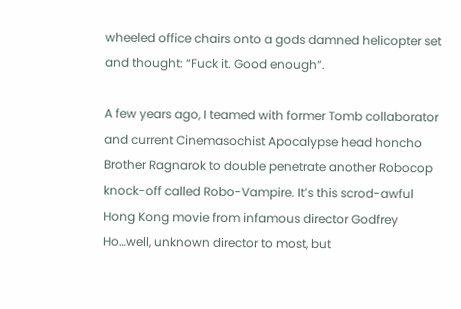wheeled office chairs onto a gods damned helicopter set and thought: “Fuck it. Good enough”.

A few years ago, I teamed with former Tomb collaborator and current Cinemasochist Apocalypse head honcho Brother Ragnarok to double penetrate another Robocop knock-off called Robo-Vampire. It’s this scrod-awful Hong Kong movie from infamous director Godfrey Ho…well, unknown director to most, but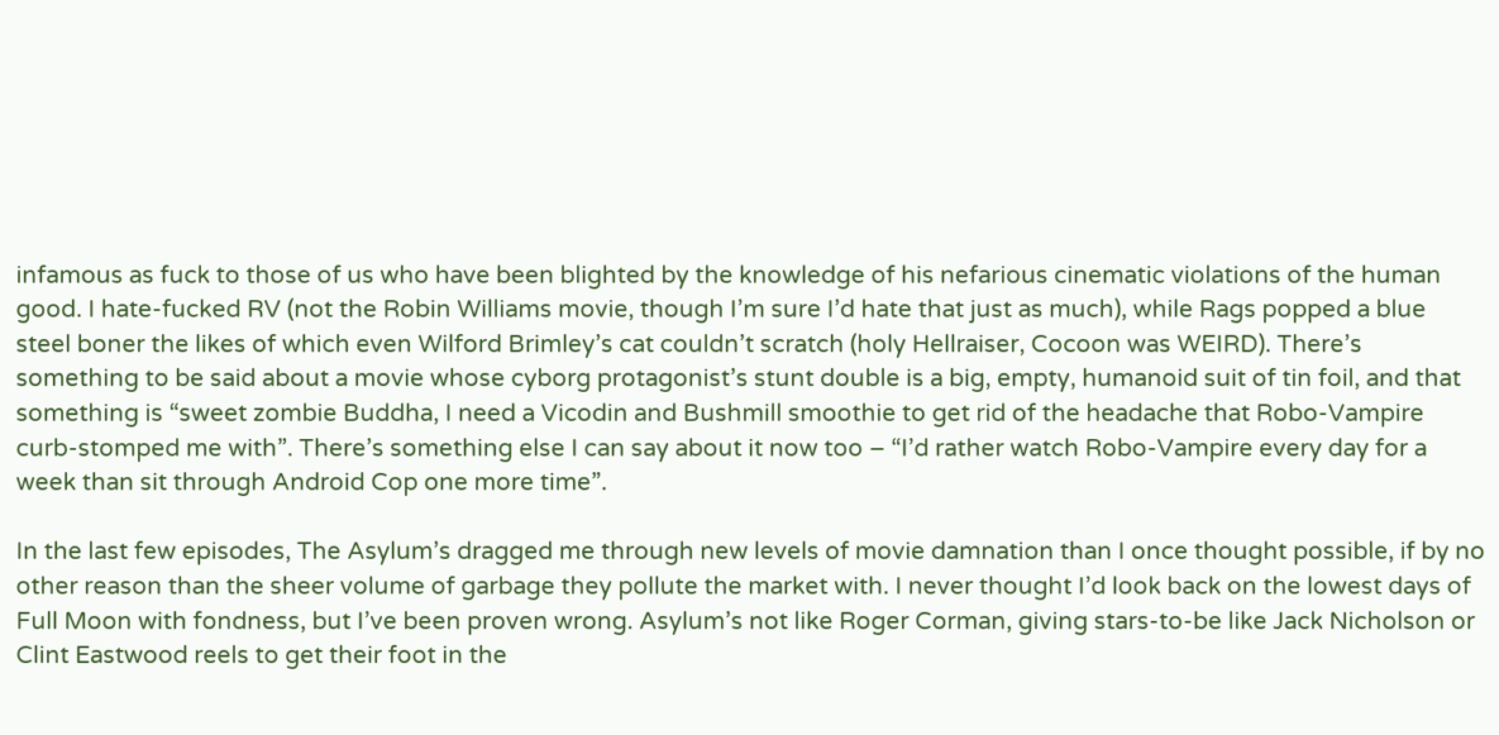infamous as fuck to those of us who have been blighted by the knowledge of his nefarious cinematic violations of the human good. I hate-fucked RV (not the Robin Williams movie, though I’m sure I’d hate that just as much), while Rags popped a blue steel boner the likes of which even Wilford Brimley’s cat couldn’t scratch (holy Hellraiser, Cocoon was WEIRD). There’s something to be said about a movie whose cyborg protagonist’s stunt double is a big, empty, humanoid suit of tin foil, and that something is “sweet zombie Buddha, I need a Vicodin and Bushmill smoothie to get rid of the headache that Robo-Vampire curb-stomped me with”. There’s something else I can say about it now too – “I’d rather watch Robo-Vampire every day for a week than sit through Android Cop one more time”.

In the last few episodes, The Asylum’s dragged me through new levels of movie damnation than I once thought possible, if by no other reason than the sheer volume of garbage they pollute the market with. I never thought I’d look back on the lowest days of Full Moon with fondness, but I’ve been proven wrong. Asylum’s not like Roger Corman, giving stars-to-be like Jack Nicholson or Clint Eastwood reels to get their foot in the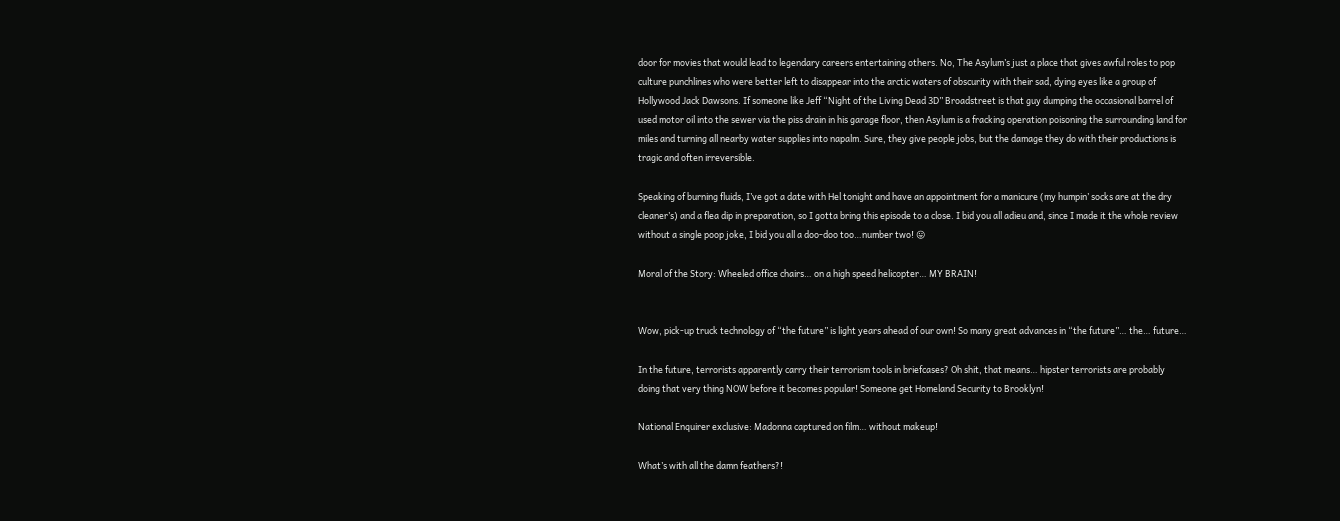door for movies that would lead to legendary careers entertaining others. No, The Asylum’s just a place that gives awful roles to pop culture punchlines who were better left to disappear into the arctic waters of obscurity with their sad, dying eyes like a group of Hollywood Jack Dawsons. If someone like Jeff “Night of the Living Dead 3D” Broadstreet is that guy dumping the occasional barrel of used motor oil into the sewer via the piss drain in his garage floor, then Asylum is a fracking operation poisoning the surrounding land for miles and turning all nearby water supplies into napalm. Sure, they give people jobs, but the damage they do with their productions is tragic and often irreversible.

Speaking of burning fluids, I’ve got a date with Hel tonight and have an appointment for a manicure (my humpin’ socks are at the dry cleaner’s) and a flea dip in preparation, so I gotta bring this episode to a close. I bid you all adieu and, since I made it the whole review without a single poop joke, I bid you all a doo-doo too…number two! 😛

Moral of the Story: Wheeled office chairs… on a high speed helicopter… MY BRAIN!


Wow, pick-up truck technology of “the future” is light years ahead of our own! So many great advances in “the future”… the… future…

In the future, terrorists apparently carry their terrorism tools in briefcases? Oh shit, that means… hipster terrorists are probably doing that very thing NOW before it becomes popular! Someone get Homeland Security to Brooklyn!

National Enquirer exclusive: Madonna captured on film… without makeup!

What’s with all the damn feathers?!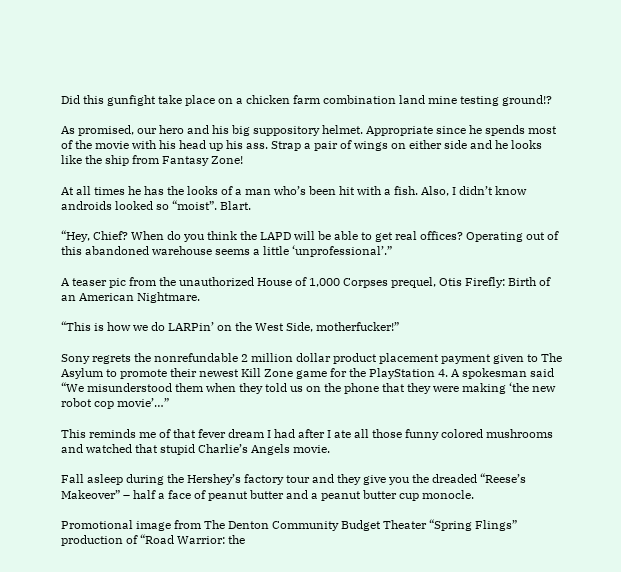Did this gunfight take place on a chicken farm combination land mine testing ground!?

As promised, our hero and his big suppository helmet. Appropriate since he spends most of the movie with his head up his ass. Strap a pair of wings on either side and he looks like the ship from Fantasy Zone!

At all times he has the looks of a man who’s been hit with a fish. Also, I didn’t know androids looked so “moist”. Blart.

“Hey, Chief? When do you think the LAPD will be able to get real offices? Operating out of this abandoned warehouse seems a little ‘unprofessional’.”

A teaser pic from the unauthorized House of 1,000 Corpses prequel, Otis Firefly: Birth of an American Nightmare.

“This is how we do LARPin’ on the West Side, motherfucker!”

Sony regrets the nonrefundable 2 million dollar product placement payment given to The Asylum to promote their newest Kill Zone game for the PlayStation 4. A spokesman said “We misunderstood them when they told us on the phone that they were making ‘the new robot cop movie’…”

This reminds me of that fever dream I had after I ate all those funny colored mushrooms and watched that stupid Charlie’s Angels movie.

Fall asleep during the Hershey’s factory tour and they give you the dreaded “Reese’s Makeover” – half a face of peanut butter and a peanut butter cup monocle.

Promotional image from The Denton Community Budget Theater “Spring Flings” production of “Road Warrior: the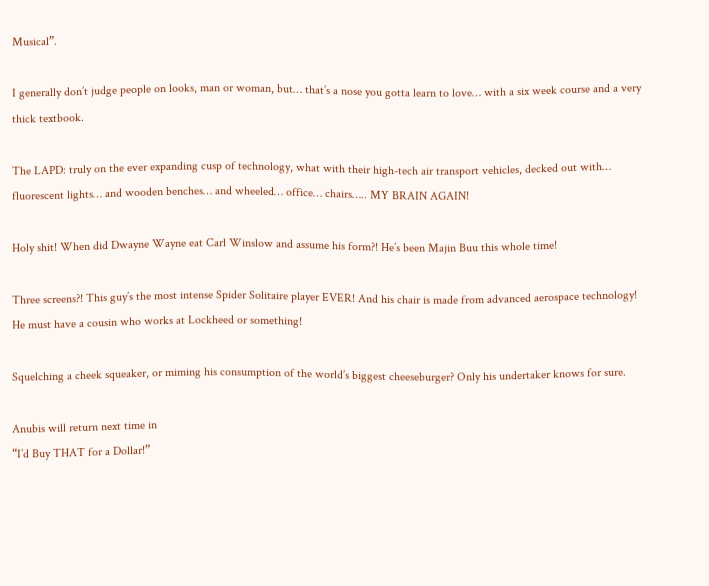Musical”.

I generally don’t judge people on looks, man or woman, but… that’s a nose you gotta learn to love… with a six week course and a very thick textbook.

The LAPD: truly on the ever expanding cusp of technology, what with their high-tech air transport vehicles, decked out with… fluorescent lights… and wooden benches… and wheeled… office… chairs….. MY BRAIN AGAIN!

Holy shit! When did Dwayne Wayne eat Carl Winslow and assume his form?! He’s been Majin Buu this whole time!

Three screens?! This guy’s the most intense Spider Solitaire player EVER! And his chair is made from advanced aerospace technology! He must have a cousin who works at Lockheed or something!

Squelching a cheek squeaker, or miming his consumption of the world’s biggest cheeseburger? Only his undertaker knows for sure.

Anubis will return next time in
“I’d Buy THAT for a Dollar!”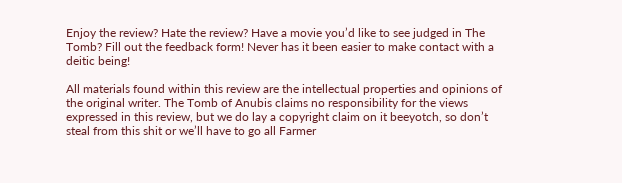Enjoy the review? Hate the review? Have a movie you’d like to see judged in The Tomb? Fill out the feedback form! Never has it been easier to make contact with a deitic being!

All materials found within this review are the intellectual properties and opinions of the original writer. The Tomb of Anubis claims no responsibility for the views expressed in this review, but we do lay a copyright claim on it beeyotch, so don’t steal from this shit or we’ll have to go all Farmer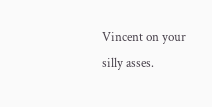Vincent on your silly asses.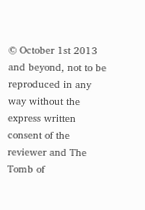© October 1st 2013 and beyond, not to be reproduced in any way without the express written consent of the reviewer and The Tomb of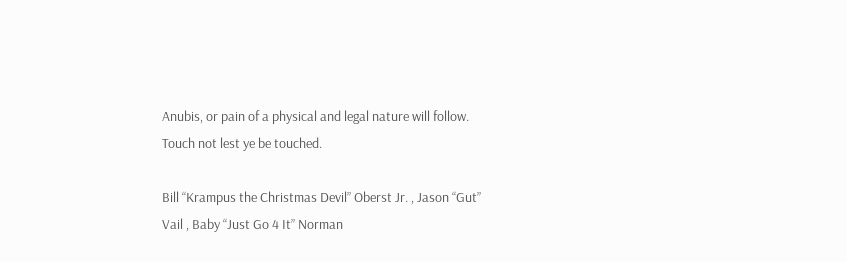Anubis, or pain of a physical and legal nature will follow. Touch not lest ye be touched.

Bill “Krampus the Christmas Devil” Oberst Jr. , Jason “Gut” Vail , Baby “Just Go 4 It” Norman